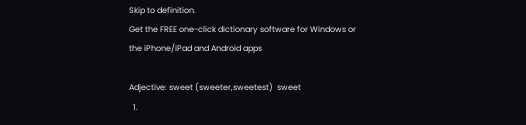Skip to definition.
Get the FREE one-click dictionary software for Windows or the iPhone/iPad and Android apps

Adjective: sweet (sweeter,sweetest)  sweet
  1.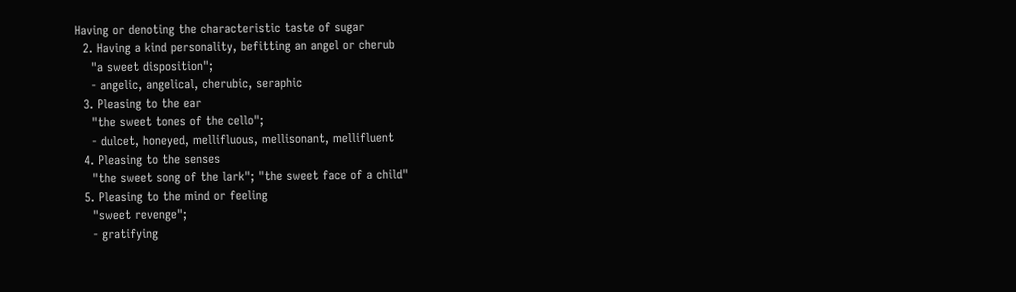Having or denoting the characteristic taste of sugar
  2. Having a kind personality, befitting an angel or cherub
    "a sweet disposition";
    - angelic, angelical, cherubic, seraphic
  3. Pleasing to the ear
    "the sweet tones of the cello";
    - dulcet, honeyed, mellifluous, mellisonant, mellifluent
  4. Pleasing to the senses
    "the sweet song of the lark"; "the sweet face of a child"
  5. Pleasing to the mind or feeling
    "sweet revenge";
    - gratifying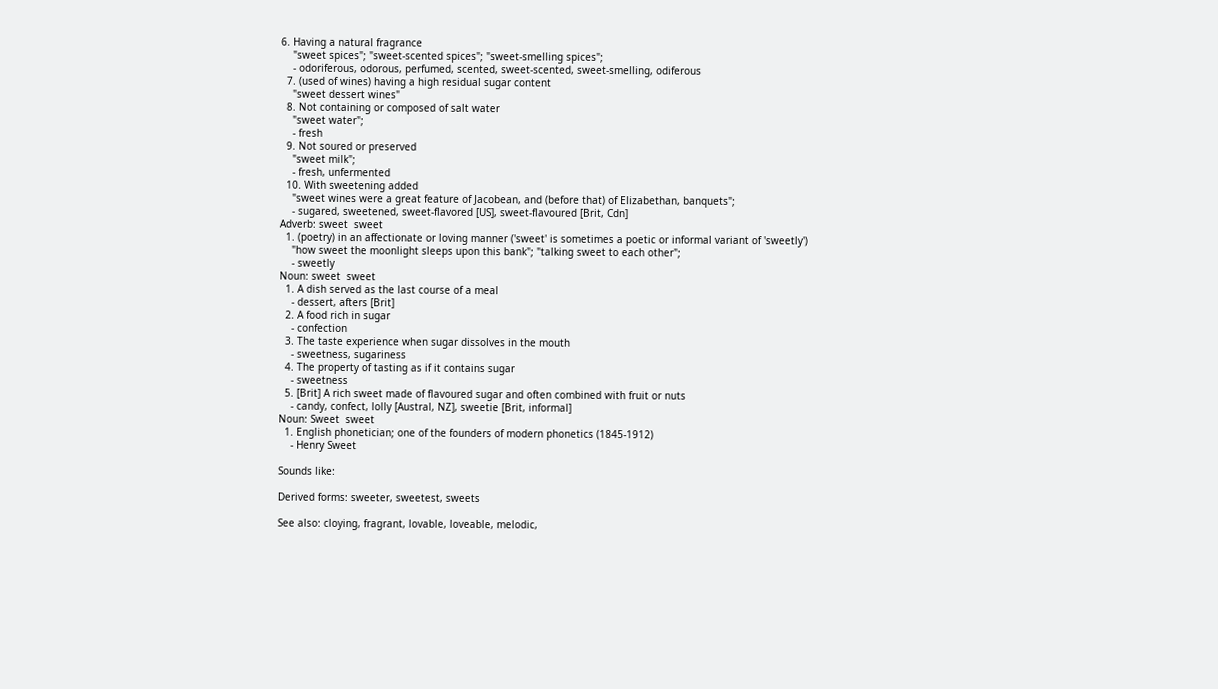6. Having a natural fragrance
    "sweet spices"; "sweet-scented spices"; "sweet-smelling spices";
    - odoriferous, odorous, perfumed, scented, sweet-scented, sweet-smelling, odiferous
  7. (used of wines) having a high residual sugar content
    "sweet dessert wines"
  8. Not containing or composed of salt water
    "sweet water";
    - fresh
  9. Not soured or preserved
    "sweet milk";
    - fresh, unfermented
  10. With sweetening added
    "sweet wines were a great feature of Jacobean, and (before that) of Elizabethan, banquets";
    - sugared, sweetened, sweet-flavored [US], sweet-flavoured [Brit, Cdn]
Adverb: sweet  sweet
  1. (poetry) in an affectionate or loving manner ('sweet' is sometimes a poetic or informal variant of 'sweetly')
    "how sweet the moonlight sleeps upon this bank"; "talking sweet to each other";
    - sweetly
Noun: sweet  sweet
  1. A dish served as the last course of a meal
    - dessert, afters [Brit]
  2. A food rich in sugar
    - confection
  3. The taste experience when sugar dissolves in the mouth
    - sweetness, sugariness
  4. The property of tasting as if it contains sugar
    - sweetness
  5. [Brit] A rich sweet made of flavoured sugar and often combined with fruit or nuts
    - candy, confect, lolly [Austral, NZ], sweetie [Brit, informal]
Noun: Sweet  sweet
  1. English phonetician; one of the founders of modern phonetics (1845-1912)
    - Henry Sweet

Sounds like:

Derived forms: sweeter, sweetest, sweets

See also: cloying, fragrant, lovable, loveable, melodic,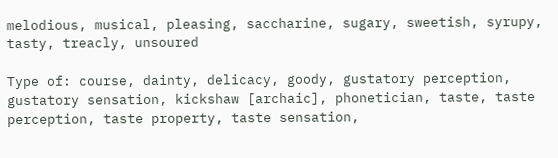melodious, musical, pleasing, saccharine, sugary, sweetish, syrupy, tasty, treacly, unsoured

Type of: course, dainty, delicacy, goody, gustatory perception, gustatory sensation, kickshaw [archaic], phonetician, taste, taste perception, taste property, taste sensation,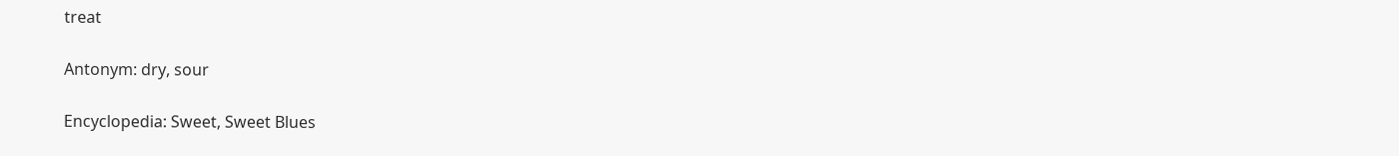treat

Antonym: dry, sour

Encyclopedia: Sweet, Sweet Blues